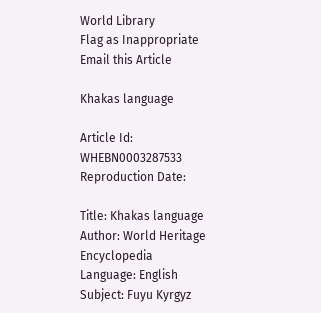World Library
Flag as Inappropriate
Email this Article

Khakas language

Article Id: WHEBN0003287533
Reproduction Date:

Title: Khakas language
Author: World Heritage Encyclopedia
Language: English
Subject: Fuyu Kyrgyz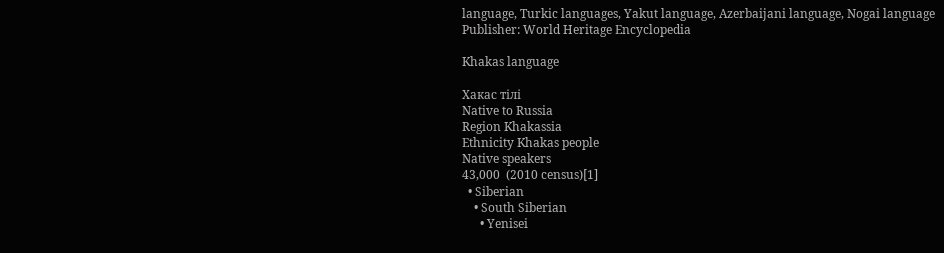language, Turkic languages, Yakut language, Azerbaijani language, Nogai language
Publisher: World Heritage Encyclopedia

Khakas language

Хакас тілі
Native to Russia
Region Khakassia
Ethnicity Khakas people
Native speakers
43,000  (2010 census)[1]
  • Siberian
    • South Siberian
      • Yenisei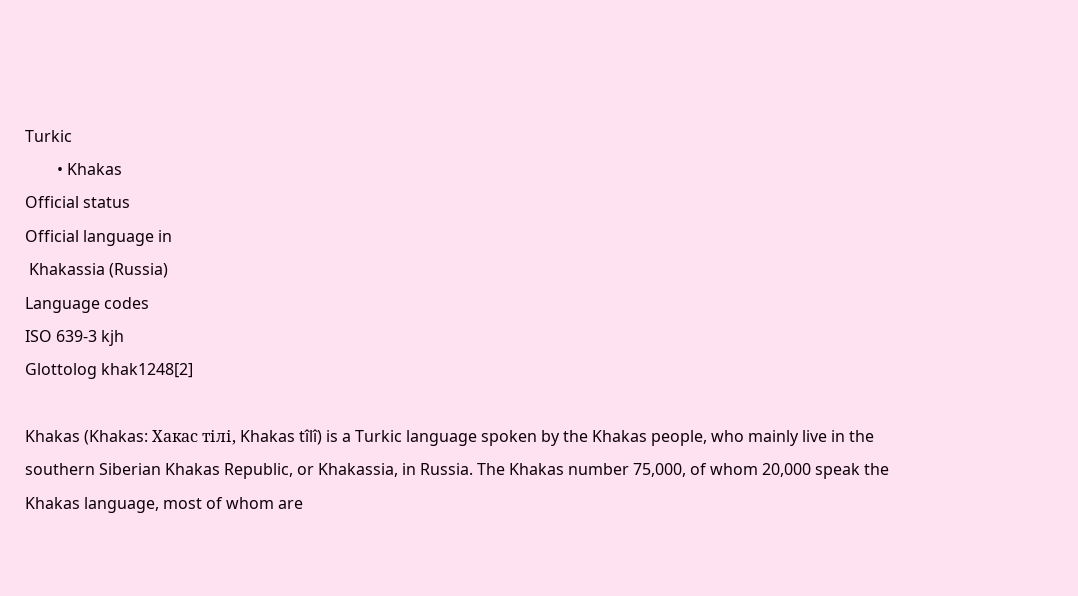Turkic
        • Khakas
Official status
Official language in
 Khakassia (Russia)
Language codes
ISO 639-3 kjh
Glottolog khak1248[2]

Khakas (Khakas: Хакас тілі, Khakas tîlî) is a Turkic language spoken by the Khakas people, who mainly live in the southern Siberian Khakas Republic, or Khakassia, in Russia. The Khakas number 75,000, of whom 20,000 speak the Khakas language, most of whom are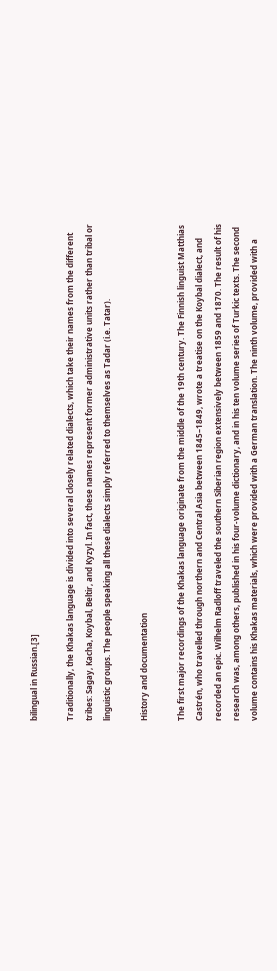bilingual in Russian.[3]

Traditionally, the Khakas language is divided into several closely related dialects, which take their names from the different tribes: Sagay, Kacha, Koybal, Beltir, and Kyzyl. In fact, these names represent former administrative units rather than tribal or linguistic groups. The people speaking all these dialects simply referred to themselves as Tadar (i.e. Tatar).

History and documentation

The first major recordings of the Khakas language originate from the middle of the 19th century. The Finnish linguist Matthias Castrén, who travelled through northern and Central Asia between 1845–1849, wrote a treatise on the Koybal dialect, and recorded an epic. Wilhelm Radloff traveled the southern Siberian region extensively between 1859 and 1870. The result of his research was, among others, published in his four-volume dictionary, and in his ten volume series of Turkic texts. The second volume contains his Khakas materials, which were provided with a German translation. The ninth volume, provided with a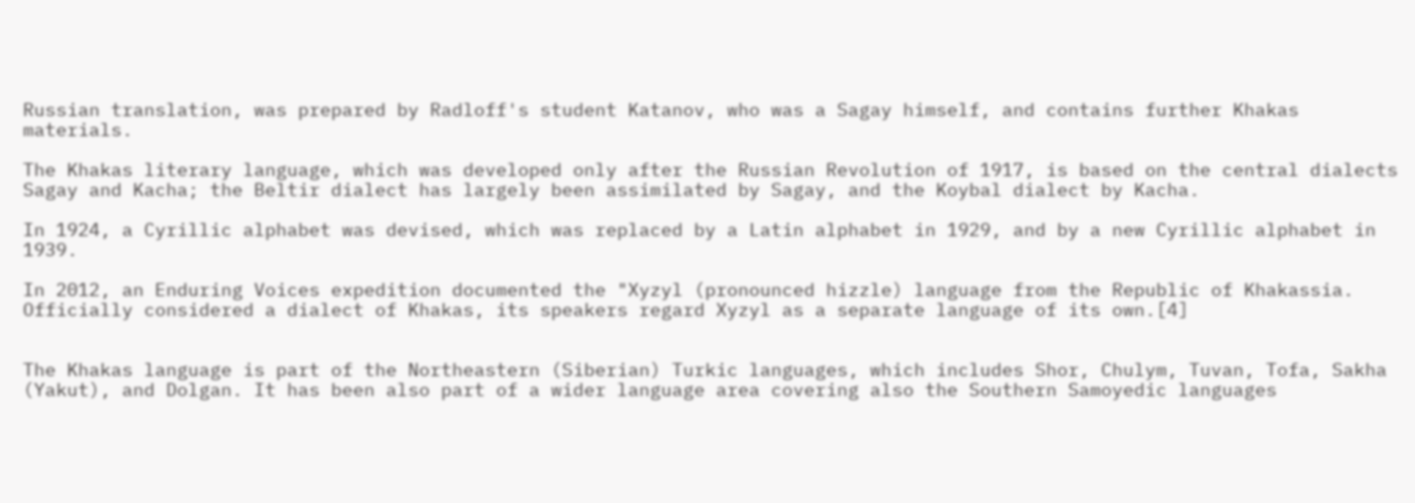Russian translation, was prepared by Radloff's student Katanov, who was a Sagay himself, and contains further Khakas materials.

The Khakas literary language, which was developed only after the Russian Revolution of 1917, is based on the central dialects Sagay and Kacha; the Beltir dialect has largely been assimilated by Sagay, and the Koybal dialect by Kacha.

In 1924, a Cyrillic alphabet was devised, which was replaced by a Latin alphabet in 1929, and by a new Cyrillic alphabet in 1939.

In 2012, an Enduring Voices expedition documented the "Xyzyl (pronounced hizzle) language from the Republic of Khakassia. Officially considered a dialect of Khakas, its speakers regard Xyzyl as a separate language of its own.[4]


The Khakas language is part of the Northeastern (Siberian) Turkic languages, which includes Shor, Chulym, Tuvan, Tofa, Sakha (Yakut), and Dolgan. It has been also part of a wider language area covering also the Southern Samoyedic languages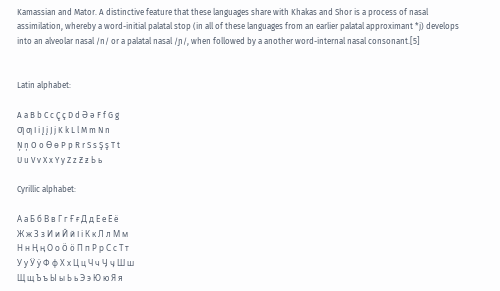Kamassian and Mator. A distinctive feature that these languages share with Khakas and Shor is a process of nasal assimilation, whereby a word-initial palatal stop (in all of these languages from an earlier palatal approximant *j) develops into an alveolar nasal /n/ or a palatal nasal /ɲ/, when followed by a another word-internal nasal consonant.[5]


Latin alphabet:

A a B b C c Ç ç D d Ә ә F f G g
Ƣ ƣ I i Į į J j K k L l M m N n
Ņ ņ O o Ө ө P p R r S s Ş ş T t
U u V v X x Y y Z z Ƶ ƶ Ь ь

Cyrillic alphabet:

А а Б б В в Г г Ғ ғ Д д Е е Ё ё
Ж ж З з И и Й й I i К к Л л М м
Н н Ң ң О о Ö ö П п Р р С с Т т
У у Ӱ ӱ Ф ф Х х Ц ц Ч ч Ӌ ӌ Ш ш
Щ щ Ъ ъ Ы ы Ь ь Э э Ю ю Я я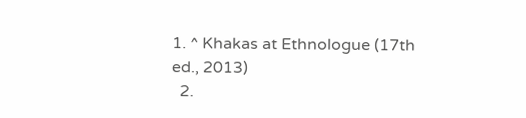1. ^ Khakas at Ethnologue (17th ed., 2013)
  2.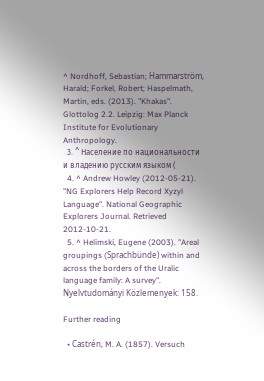^ Nordhoff, Sebastian; Hammarström, Harald; Forkel, Robert; Haspelmath, Martin, eds. (2013). "Khakas". Glottolog 2.2. Leipzig: Max Planck Institute for Evolutionary Anthropology.
  3. ^ Население по национальности и владению русским языком (
  4. ^ Andrew Howley (2012-05-21). "NG Explorers Help Record Xyzyl Language". National Geographic Explorers Journal. Retrieved 2012-10-21.
  5. ^ Helimski, Eugene (2003). "Areal groupings (Sprachbünde) within and across the borders of the Uralic language family: A survey". Nyelvtudományi Közlemenyek: 158.

Further reading

  • Castrén, M. A. (1857). Versuch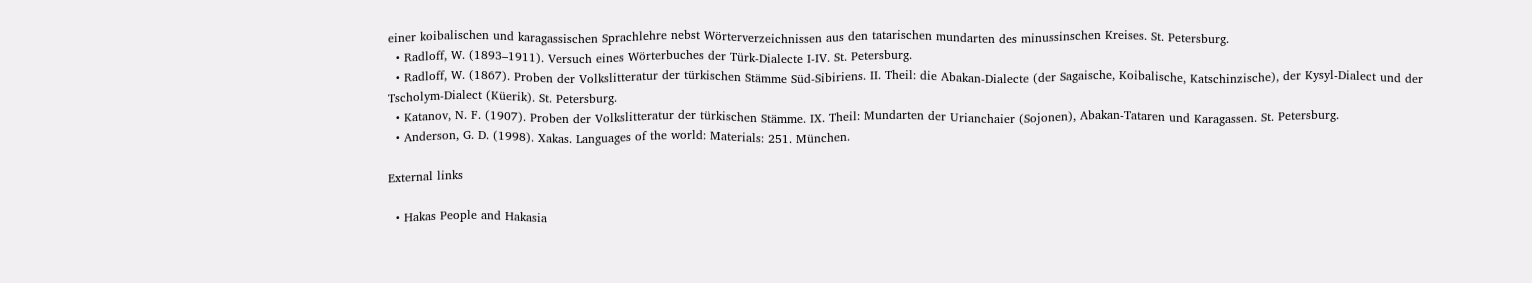einer koibalischen und karagassischen Sprachlehre nebst Wörterverzeichnissen aus den tatarischen mundarten des minussinschen Kreises. St. Petersburg.
  • Radloff, W. (1893–1911). Versuch eines Wörterbuches der Türk-Dialecte I-IV. St. Petersburg.
  • Radloff, W. (1867). Proben der Volkslitteratur der türkischen Stämme Süd-Sibiriens. II. Theil: die Abakan-Dialecte (der Sagaische, Koibalische, Katschinzische), der Kysyl-Dialect und der Tscholym-Dialect (Küerik). St. Petersburg.
  • Katanov, N. F. (1907). Proben der Volkslitteratur der türkischen Stämme. IX. Theil: Mundarten der Urianchaier (Sojonen), Abakan-Tataren und Karagassen. St. Petersburg.
  • Anderson, G. D. (1998). Xakas. Languages of the world: Materials: 251. München.

External links

  • Hakas People and Hakasia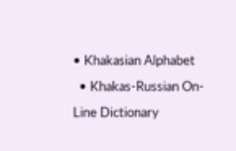• Khakasian Alphabet
  • Khakas-Russian On-Line Dictionary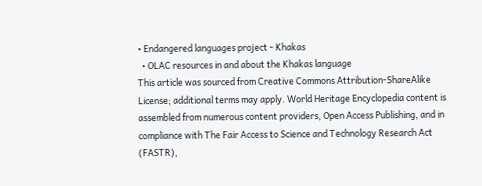• Endangered languages project - Khakas
  • OLAC resources in and about the Khakas language
This article was sourced from Creative Commons Attribution-ShareAlike License; additional terms may apply. World Heritage Encyclopedia content is assembled from numerous content providers, Open Access Publishing, and in compliance with The Fair Access to Science and Technology Research Act (FASTR),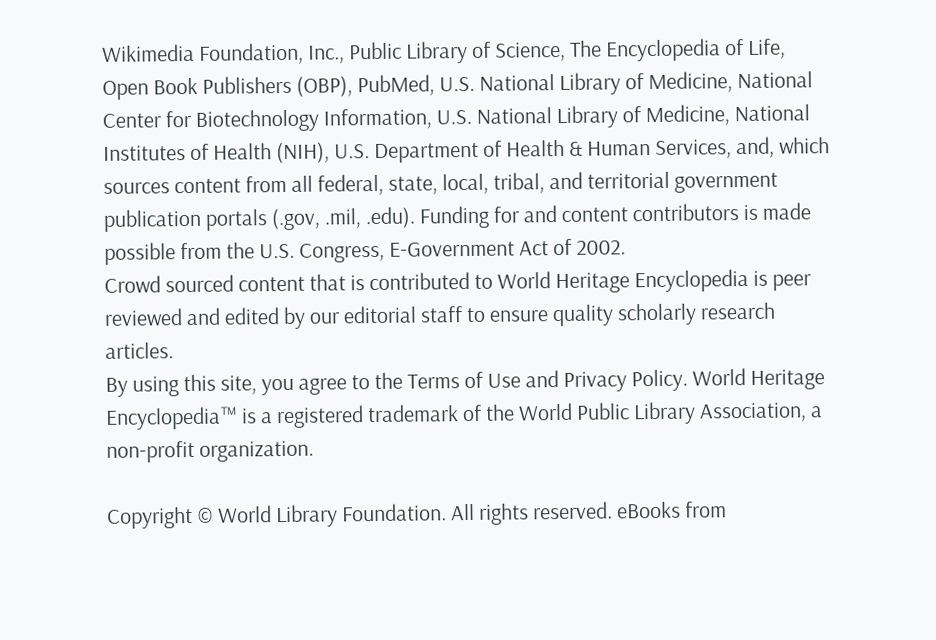Wikimedia Foundation, Inc., Public Library of Science, The Encyclopedia of Life, Open Book Publishers (OBP), PubMed, U.S. National Library of Medicine, National Center for Biotechnology Information, U.S. National Library of Medicine, National Institutes of Health (NIH), U.S. Department of Health & Human Services, and, which sources content from all federal, state, local, tribal, and territorial government publication portals (.gov, .mil, .edu). Funding for and content contributors is made possible from the U.S. Congress, E-Government Act of 2002.
Crowd sourced content that is contributed to World Heritage Encyclopedia is peer reviewed and edited by our editorial staff to ensure quality scholarly research articles.
By using this site, you agree to the Terms of Use and Privacy Policy. World Heritage Encyclopedia™ is a registered trademark of the World Public Library Association, a non-profit organization.

Copyright © World Library Foundation. All rights reserved. eBooks from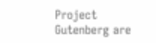Project Gutenberg are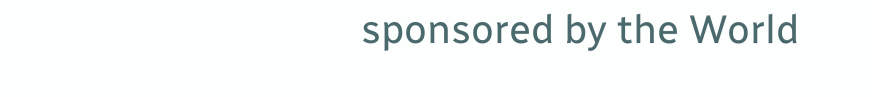sponsored by the World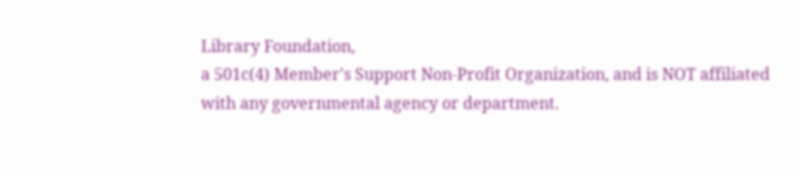Library Foundation,
a 501c(4) Member's Support Non-Profit Organization, and is NOT affiliated with any governmental agency or department.